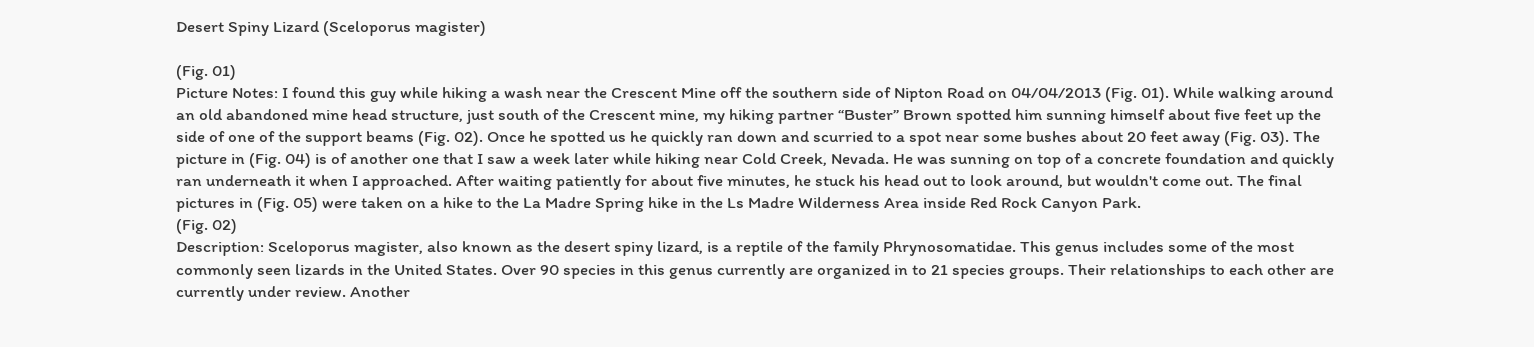Desert Spiny Lizard (Sceloporus magister)

(Fig. 01)
Picture Notes: I found this guy while hiking a wash near the Crescent Mine off the southern side of Nipton Road on 04/04/2013 (Fig. 01). While walking around an old abandoned mine head structure, just south of the Crescent mine, my hiking partner “Buster” Brown spotted him sunning himself about five feet up the side of one of the support beams (Fig. 02). Once he spotted us he quickly ran down and scurried to a spot near some bushes about 20 feet away (Fig. 03). The picture in (Fig. 04) is of another one that I saw a week later while hiking near Cold Creek, Nevada. He was sunning on top of a concrete foundation and quickly ran underneath it when I approached. After waiting patiently for about five minutes, he stuck his head out to look around, but wouldn't come out. The final pictures in (Fig. 05) were taken on a hike to the La Madre Spring hike in the Ls Madre Wilderness Area inside Red Rock Canyon Park.
(Fig. 02)
Description: Sceloporus magister, also known as the desert spiny lizard, is a reptile of the family Phrynosomatidae. This genus includes some of the most commonly seen lizards in the United States. Over 90 species in this genus currently are organized in to 21 species groups. Their relationships to each other are currently under review. Another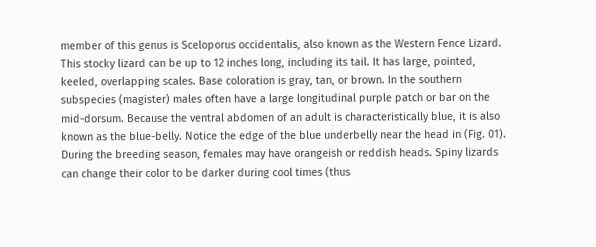member of this genus is Sceloporus occidentalis, also known as the Western Fence Lizard.
This stocky lizard can be up to 12 inches long, including its tail. It has large, pointed, keeled, overlapping scales. Base coloration is gray, tan, or brown. In the southern subspecies (magister) males often have a large longitudinal purple patch or bar on the mid-dorsum. Because the ventral abdomen of an adult is characteristically blue, it is also known as the blue-belly. Notice the edge of the blue underbelly near the head in (Fig. 01). During the breeding season, females may have orangeish or reddish heads. Spiny lizards can change their color to be darker during cool times (thus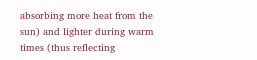absorbing more heat from the sun) and lighter during warm times (thus reflecting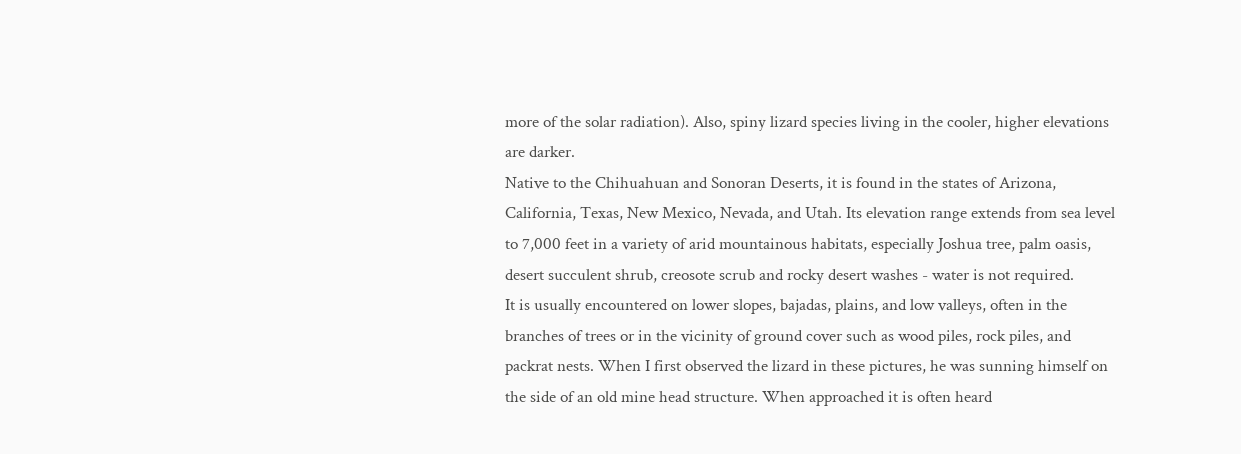more of the solar radiation). Also, spiny lizard species living in the cooler, higher elevations are darker.
Native to the Chihuahuan and Sonoran Deserts, it is found in the states of Arizona, California, Texas, New Mexico, Nevada, and Utah. Its elevation range extends from sea level to 7,000 feet in a variety of arid mountainous habitats, especially Joshua tree, palm oasis, desert succulent shrub, creosote scrub and rocky desert washes - water is not required.
It is usually encountered on lower slopes, bajadas, plains, and low valleys, often in the branches of trees or in the vicinity of ground cover such as wood piles, rock piles, and packrat nests. When I first observed the lizard in these pictures, he was sunning himself on the side of an old mine head structure. When approached it is often heard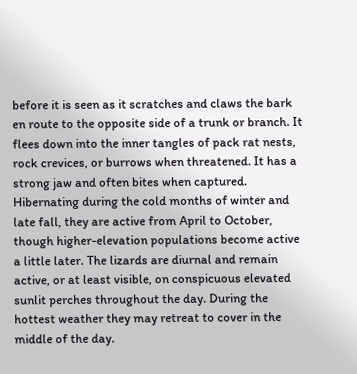before it is seen as it scratches and claws the bark en route to the opposite side of a trunk or branch. It flees down into the inner tangles of pack rat nests, rock crevices, or burrows when threatened. It has a strong jaw and often bites when captured.
Hibernating during the cold months of winter and late fall, they are active from April to October, though higher-elevation populations become active a little later. The lizards are diurnal and remain active, or at least visible, on conspicuous elevated sunlit perches throughout the day. During the hottest weather they may retreat to cover in the middle of the day.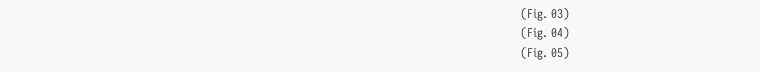(Fig. 03)
(Fig. 04)
(Fig. 05)